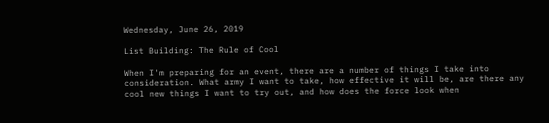Wednesday, June 26, 2019

List Building: The Rule of Cool

When I'm preparing for an event, there are a number of things I take into consideration. What army I want to take, how effective it will be, are there any cool new things I want to try out, and how does the force look when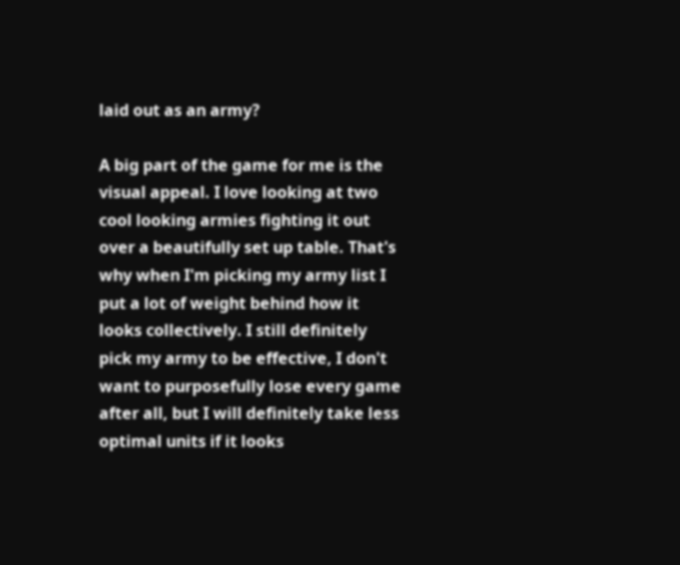laid out as an army?

A big part of the game for me is the visual appeal. I love looking at two cool looking armies fighting it out over a beautifully set up table. That's why when I'm picking my army list I put a lot of weight behind how it looks collectively. I still definitely pick my army to be effective, I don't want to purposefully lose every game after all, but I will definitely take less optimal units if it looks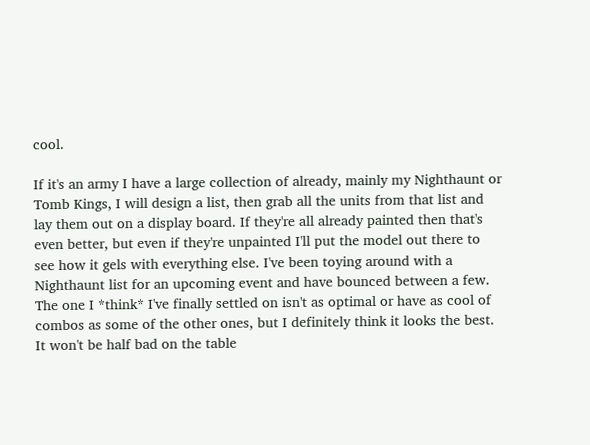cool.

If it's an army I have a large collection of already, mainly my Nighthaunt or Tomb Kings, I will design a list, then grab all the units from that list and lay them out on a display board. If they're all already painted then that's even better, but even if they're unpainted I'll put the model out there to see how it gels with everything else. I've been toying around with a Nighthaunt list for an upcoming event and have bounced between a few. The one I *think* I've finally settled on isn't as optimal or have as cool of combos as some of the other ones, but I definitely think it looks the best. It won't be half bad on the table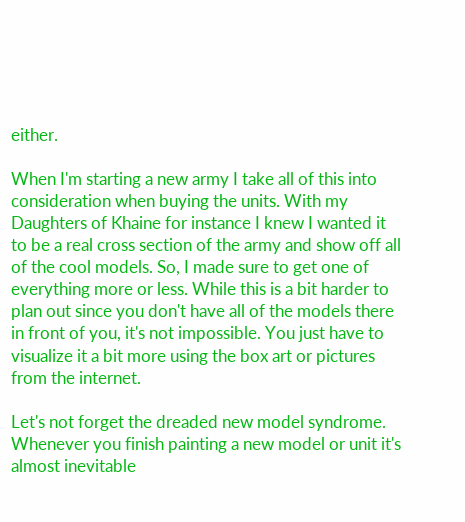either.

When I'm starting a new army I take all of this into consideration when buying the units. With my Daughters of Khaine for instance I knew I wanted it to be a real cross section of the army and show off all of the cool models. So, I made sure to get one of everything more or less. While this is a bit harder to plan out since you don't have all of the models there in front of you, it's not impossible. You just have to visualize it a bit more using the box art or pictures from the internet.

Let's not forget the dreaded new model syndrome. Whenever you finish painting a new model or unit it's almost inevitable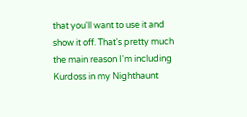that you'll want to use it and show it off. That's pretty much the main reason I'm including Kurdoss in my Nighthaunt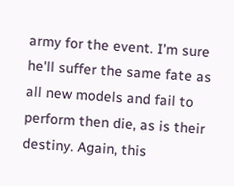army for the event. I'm sure he'll suffer the same fate as all new models and fail to perform then die, as is their destiny. Again, this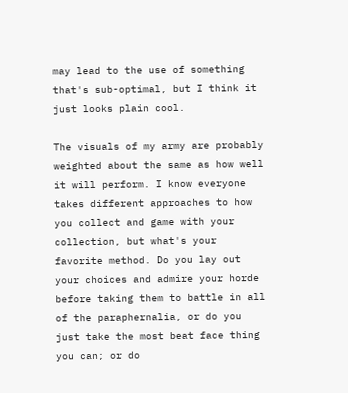may lead to the use of something that's sub-optimal, but I think it just looks plain cool.

The visuals of my army are probably weighted about the same as how well it will perform. I know everyone takes different approaches to how you collect and game with your collection, but what's your favorite method. Do you lay out your choices and admire your horde before taking them to battle in all of the paraphernalia, or do you just take the most beat face thing you can; or do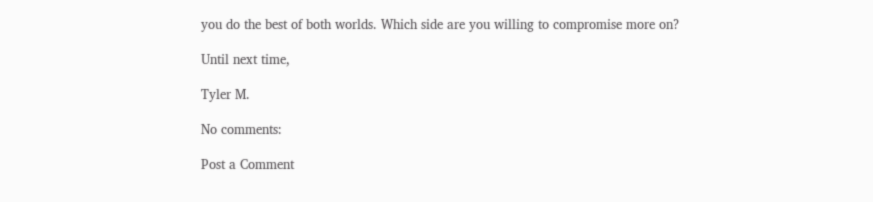you do the best of both worlds. Which side are you willing to compromise more on?

Until next time,

Tyler M.

No comments:

Post a Comment